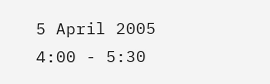5 April 2005
4:00 - 5:30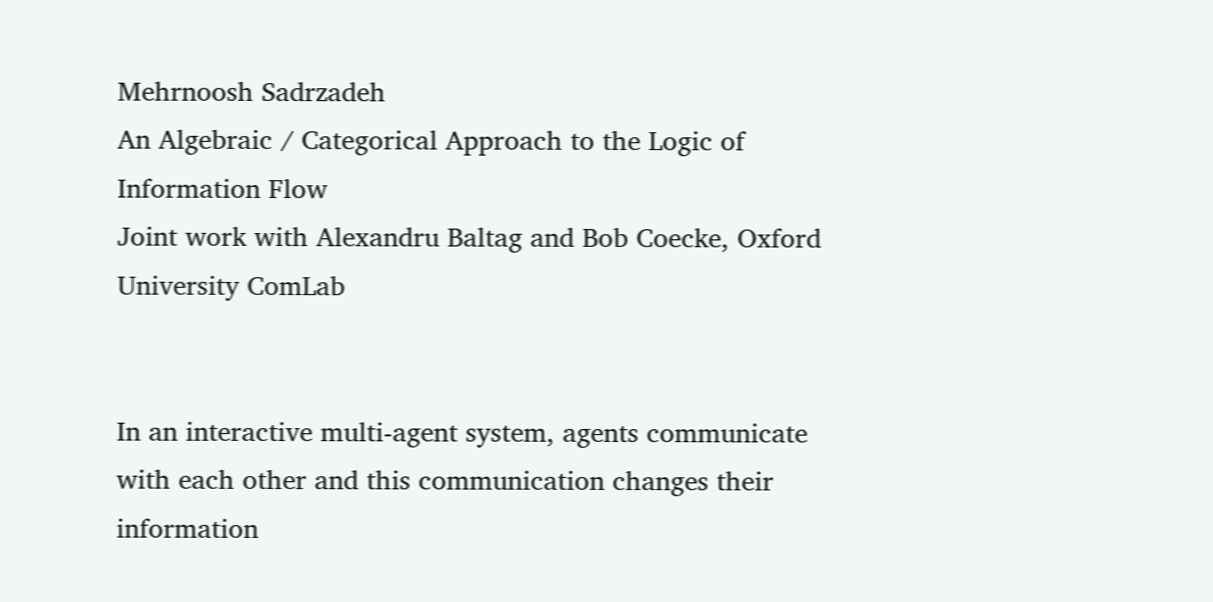Mehrnoosh Sadrzadeh
An Algebraic / Categorical Approach to the Logic of Information Flow
Joint work with Alexandru Baltag and Bob Coecke, Oxford University ComLab


In an interactive multi-agent system, agents communicate with each other and this communication changes their information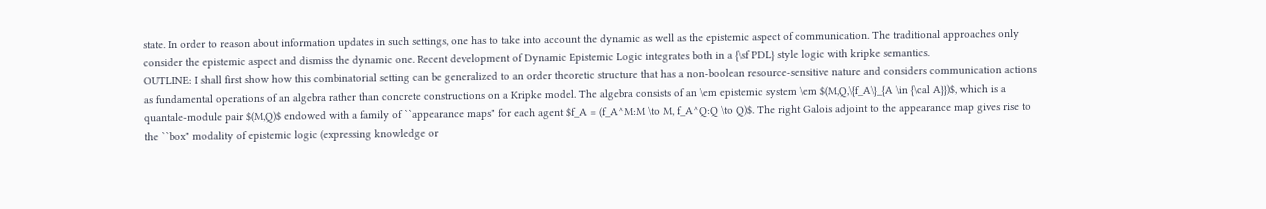state. In order to reason about information updates in such settings, one has to take into account the dynamic as well as the epistemic aspect of communication. The traditional approaches only consider the epistemic aspect and dismiss the dynamic one. Recent development of Dynamic Epistemic Logic integrates both in a {\sf PDL} style logic with kripke semantics.
OUTLINE: I shall first show how this combinatorial setting can be generalized to an order theoretic structure that has a non-boolean resource-sensitive nature and considers communication actions as fundamental operations of an algebra rather than concrete constructions on a Kripke model. The algebra consists of an \em epistemic system \em $(M,Q,\{f_A\}_{A \in {\cal A}})$, which is a quantale-module pair $(M,Q)$ endowed with a family of ``appearance maps" for each agent $f_A = (f_A^M:M \to M, f_A^Q:Q \to Q)$. The right Galois adjoint to the appearance map gives rise to the ``box" modality of epistemic logic (expressing knowledge or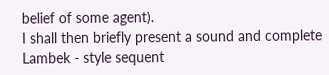belief of some agent).
I shall then briefly present a sound and complete Lambek - style sequent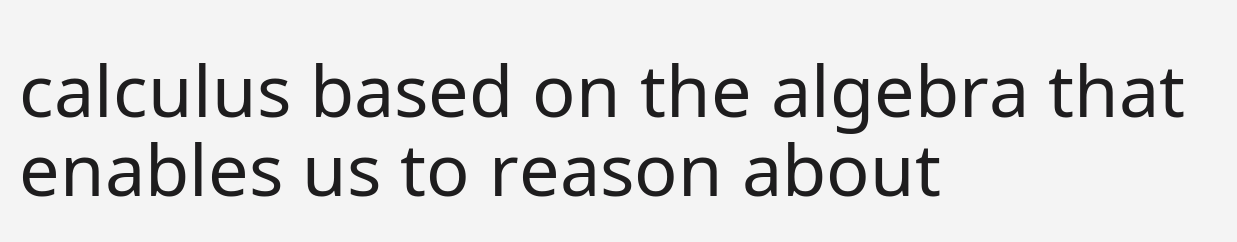calculus based on the algebra that enables us to reason about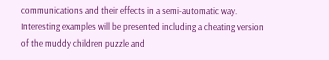communications and their effects in a semi-automatic way. Interesting examples will be presented including a cheating version of the muddy children puzzle and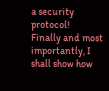a security protocol!
Finally and most importantly, I shall show how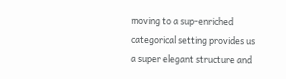moving to a sup-enriched categorical setting provides us a super elegant structure and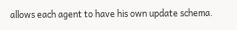allows each agent to have his own update schema.